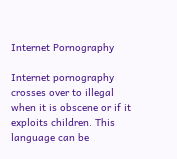Internet Pornography

Internet pornography crosses over to illegal when it is obscene or if it exploits children. This language can be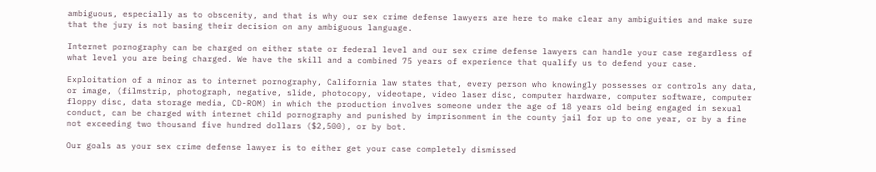ambiguous, especially as to obscenity, and that is why our sex crime defense lawyers are here to make clear any ambiguities and make sure that the jury is not basing their decision on any ambiguous language.

Internet pornography can be charged on either state or federal level and our sex crime defense lawyers can handle your case regardless of what level you are being charged. We have the skill and a combined 75 years of experience that qualify us to defend your case.

Exploitation of a minor as to internet pornography, California law states that, every person who knowingly possesses or controls any data, or image, (filmstrip, photograph, negative, slide, photocopy, videotape, video laser disc, computer hardware, computer software, computer floppy disc, data storage media, CD-ROM) in which the production involves someone under the age of 18 years old being engaged in sexual conduct, can be charged with internet child pornography and punished by imprisonment in the county jail for up to one year, or by a fine not exceeding two thousand five hundred dollars ($2,500), or by bot.

Our goals as your sex crime defense lawyer is to either get your case completely dismissed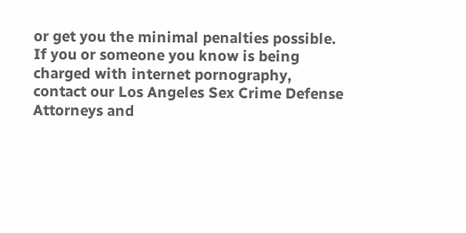or get you the minimal penalties possible. If you or someone you know is being charged with internet pornography, contact our Los Angeles Sex Crime Defense Attorneys and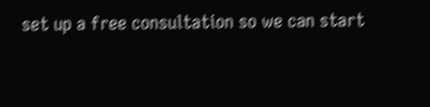set up a free consultation so we can start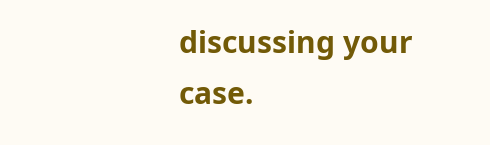discussing your case.